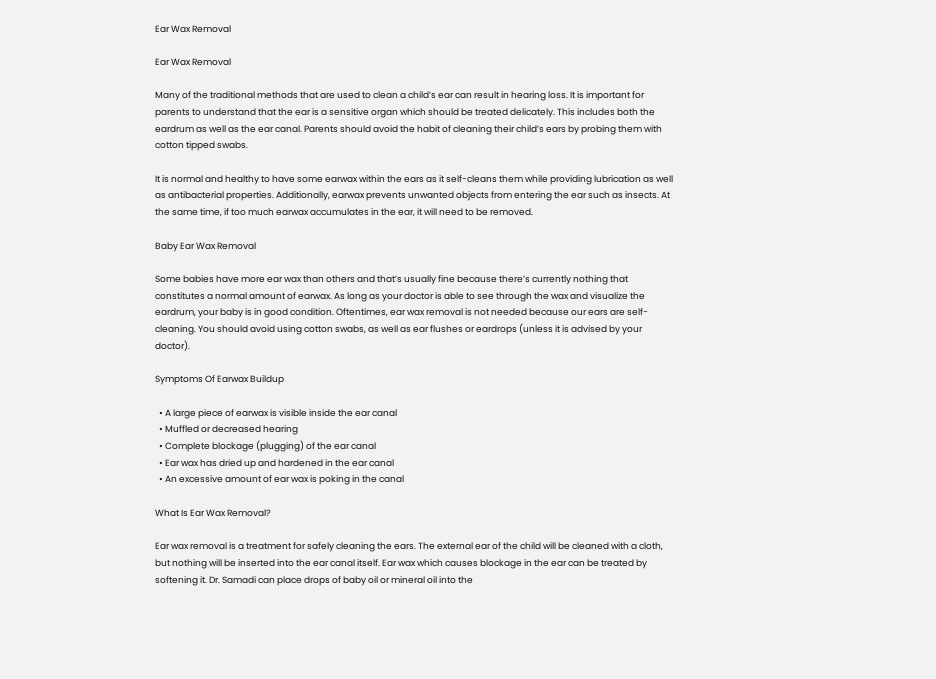Ear Wax Removal

Ear Wax Removal

Many of the traditional methods that are used to clean a child’s ear can result in hearing loss. It is important for parents to understand that the ear is a sensitive organ which should be treated delicately. This includes both the eardrum as well as the ear canal. Parents should avoid the habit of cleaning their child’s ears by probing them with cotton tipped swabs.

It is normal and healthy to have some earwax within the ears as it self-cleans them while providing lubrication as well as antibacterial properties. Additionally, earwax prevents unwanted objects from entering the ear such as insects. At the same time, if too much earwax accumulates in the ear, it will need to be removed.

Baby Ear Wax Removal

Some babies have more ear wax than others and that’s usually fine because there’s currently nothing that constitutes a normal amount of earwax. As long as your doctor is able to see through the wax and visualize the eardrum, your baby is in good condition. Oftentimes, ear wax removal is not needed because our ears are self-cleaning. You should avoid using cotton swabs, as well as ear flushes or eardrops (unless it is advised by your doctor).

Symptoms Of Earwax Buildup

  • A large piece of earwax is visible inside the ear canal
  • Muffled or decreased hearing
  • Complete blockage (plugging) of the ear canal
  • Ear wax has dried up and hardened in the ear canal
  • An excessive amount of ear wax is poking in the canal

What Is Ear Wax Removal?

Ear wax removal is a treatment for safely cleaning the ears. The external ear of the child will be cleaned with a cloth, but nothing will be inserted into the ear canal itself. Ear wax which causes blockage in the ear can be treated by softening it. Dr. Samadi can place drops of baby oil or mineral oil into the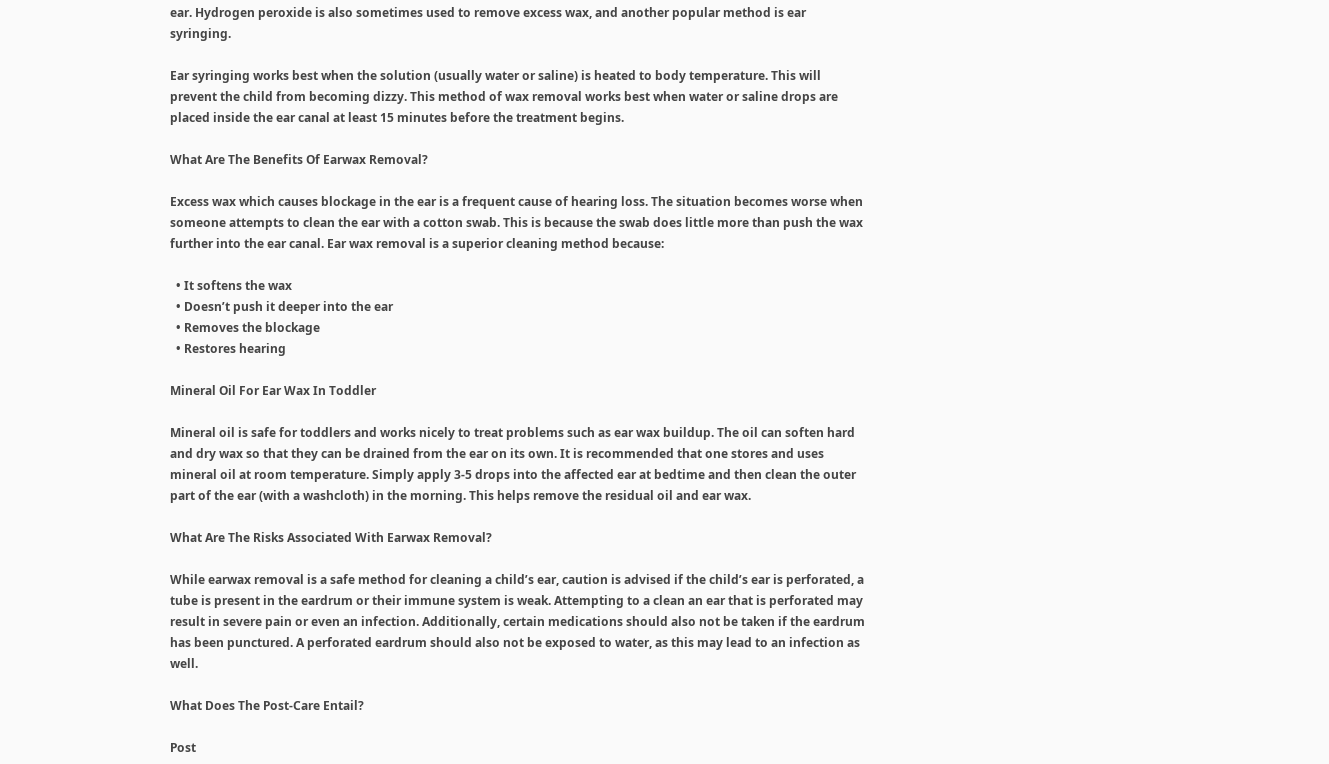ear. Hydrogen peroxide is also sometimes used to remove excess wax, and another popular method is ear syringing.

Ear syringing works best when the solution (usually water or saline) is heated to body temperature. This will prevent the child from becoming dizzy. This method of wax removal works best when water or saline drops are placed inside the ear canal at least 15 minutes before the treatment begins.

What Are The Benefits Of Earwax Removal?

Excess wax which causes blockage in the ear is a frequent cause of hearing loss. The situation becomes worse when someone attempts to clean the ear with a cotton swab. This is because the swab does little more than push the wax further into the ear canal. Ear wax removal is a superior cleaning method because:

  • It softens the wax
  • Doesn’t push it deeper into the ear
  • Removes the blockage
  • Restores hearing

Mineral Oil For Ear Wax In Toddler

Mineral oil is safe for toddlers and works nicely to treat problems such as ear wax buildup. The oil can soften hard and dry wax so that they can be drained from the ear on its own. It is recommended that one stores and uses mineral oil at room temperature. Simply apply 3-5 drops into the affected ear at bedtime and then clean the outer part of the ear (with a washcloth) in the morning. This helps remove the residual oil and ear wax.

What Are The Risks Associated With Earwax Removal?

While earwax removal is a safe method for cleaning a child’s ear, caution is advised if the child’s ear is perforated, a tube is present in the eardrum or their immune system is weak. Attempting to a clean an ear that is perforated may result in severe pain or even an infection. Additionally, certain medications should also not be taken if the eardrum has been punctured. A perforated eardrum should also not be exposed to water, as this may lead to an infection as well.

What Does The Post-Care Entail?

Post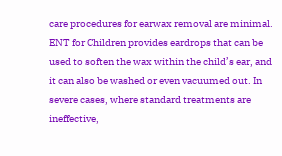care procedures for earwax removal are minimal. ENT for Children provides eardrops that can be used to soften the wax within the child’s ear, and it can also be washed or even vacuumed out. In severe cases, where standard treatments are ineffective,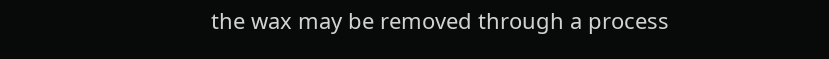the wax may be removed through a process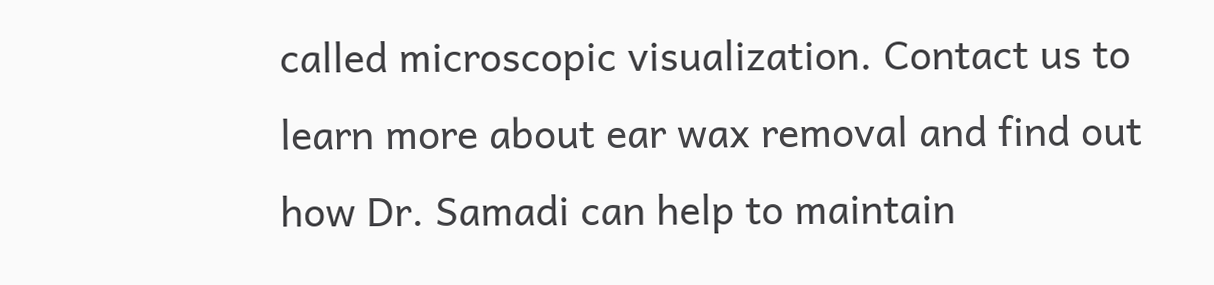called microscopic visualization. Contact us to learn more about ear wax removal and find out how Dr. Samadi can help to maintain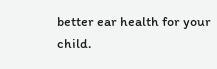better ear health for your child.